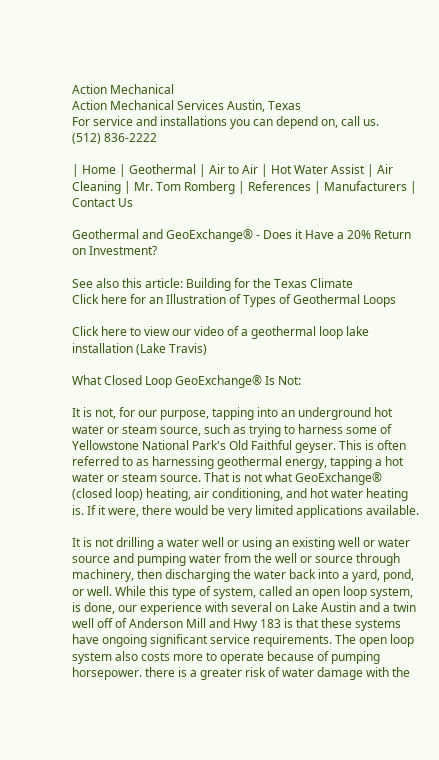Action Mechanical
Action Mechanical Services Austin, Texas
For service and installations you can depend on, call us.
(512) 836-2222

| Home | Geothermal | Air to Air | Hot Water Assist | Air Cleaning | Mr. Tom Romberg | References | Manufacturers | Contact Us

Geothermal and GeoExchange® - Does it Have a 20% Return on Investment?

See also this article: Building for the Texas Climate
Click here for an Illustration of Types of Geothermal Loops

Click here to view our video of a geothermal loop lake installation (Lake Travis)

What Closed Loop GeoExchange® Is Not:

It is not, for our purpose, tapping into an underground hot water or steam source, such as trying to harness some of Yellowstone National Park's Old Faithful geyser. This is often referred to as harnessing geothermal energy, tapping a hot water or steam source. That is not what GeoExchange® (closed loop) heating, air conditioning, and hot water heating is. If it were, there would be very limited applications available.

It is not drilling a water well or using an existing well or water source and pumping water from the well or source through machinery, then discharging the water back into a yard, pond, or well. While this type of system, called an open loop system, is done, our experience with several on Lake Austin and a twin well off of Anderson Mill and Hwy 183 is that these systems have ongoing significant service requirements. The open loop system also costs more to operate because of pumping horsepower. there is a greater risk of water damage with the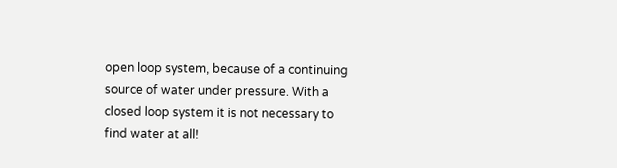open loop system, because of a continuing source of water under pressure. With a closed loop system it is not necessary to find water at all!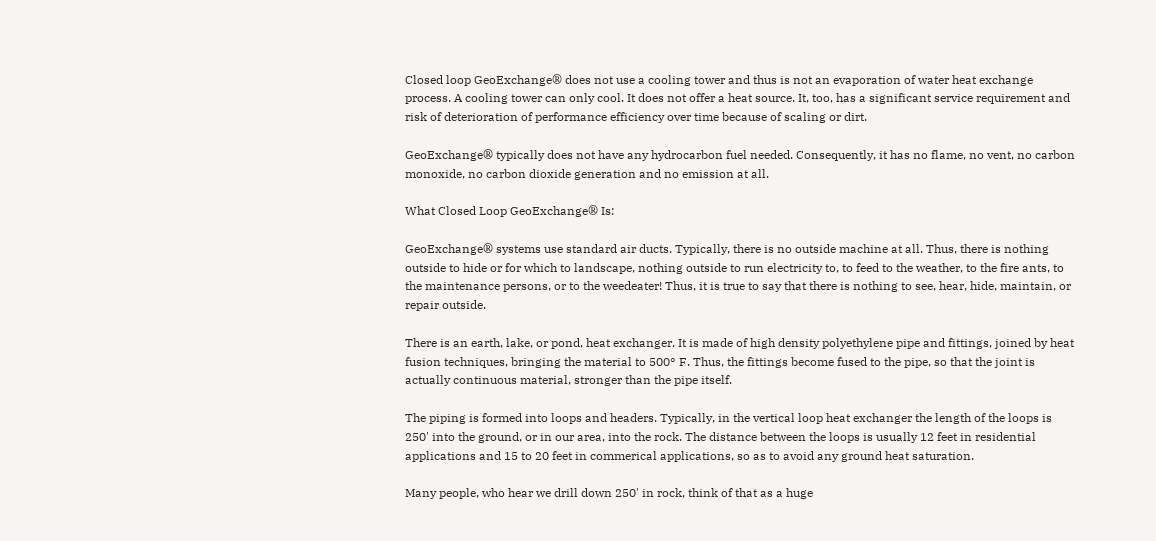Closed loop GeoExchange® does not use a cooling tower and thus is not an evaporation of water heat exchange process. A cooling tower can only cool. It does not offer a heat source. It, too, has a significant service requirement and risk of deterioration of performance efficiency over time because of scaling or dirt.

GeoExchange® typically does not have any hydrocarbon fuel needed. Consequently, it has no flame, no vent, no carbon monoxide, no carbon dioxide generation and no emission at all.

What Closed Loop GeoExchange® Is:

GeoExchange® systems use standard air ducts. Typically, there is no outside machine at all. Thus, there is nothing outside to hide or for which to landscape, nothing outside to run electricity to, to feed to the weather, to the fire ants, to the maintenance persons, or to the weedeater! Thus, it is true to say that there is nothing to see, hear, hide, maintain, or repair outside.

There is an earth, lake, or pond, heat exchanger. It is made of high density polyethylene pipe and fittings, joined by heat fusion techniques, bringing the material to 500° F. Thus, the fittings become fused to the pipe, so that the joint is actually continuous material, stronger than the pipe itself.

The piping is formed into loops and headers. Typically, in the vertical loop heat exchanger the length of the loops is 250' into the ground, or in our area, into the rock. The distance between the loops is usually 12 feet in residential applications and 15 to 20 feet in commerical applications, so as to avoid any ground heat saturation.

Many people, who hear we drill down 250' in rock, think of that as a huge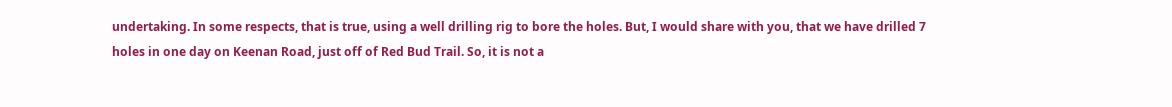undertaking. In some respects, that is true, using a well drilling rig to bore the holes. But, I would share with you, that we have drilled 7 holes in one day on Keenan Road, just off of Red Bud Trail. So, it is not a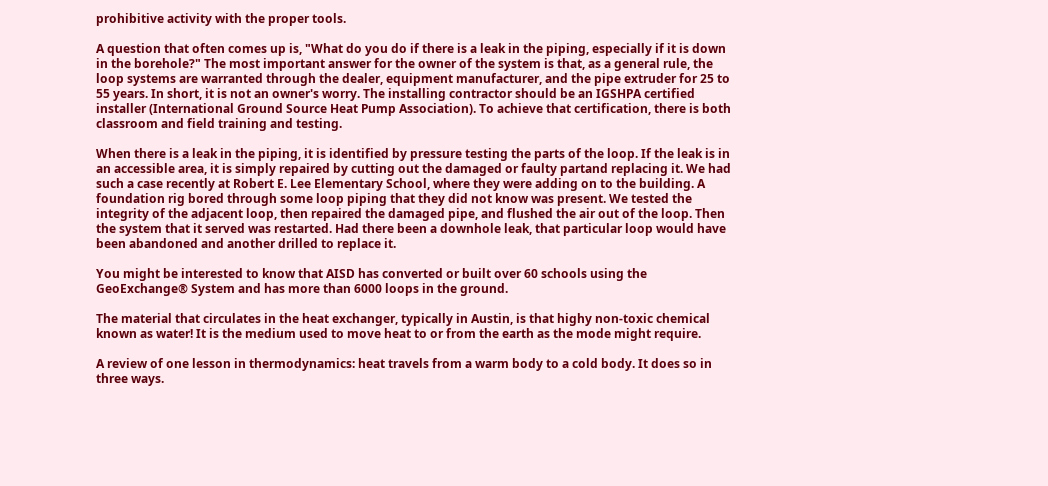prohibitive activity with the proper tools.

A question that often comes up is, "What do you do if there is a leak in the piping, especially if it is down in the borehole?" The most important answer for the owner of the system is that, as a general rule, the loop systems are warranted through the dealer, equipment manufacturer, and the pipe extruder for 25 to 55 years. In short, it is not an owner's worry. The installing contractor should be an IGSHPA certified installer (International Ground Source Heat Pump Association). To achieve that certification, there is both classroom and field training and testing.

When there is a leak in the piping, it is identified by pressure testing the parts of the loop. If the leak is in an accessible area, it is simply repaired by cutting out the damaged or faulty partand replacing it. We had such a case recently at Robert E. Lee Elementary School, where they were adding on to the building. A foundation rig bored through some loop piping that they did not know was present. We tested the integrity of the adjacent loop, then repaired the damaged pipe, and flushed the air out of the loop. Then the system that it served was restarted. Had there been a downhole leak, that particular loop would have been abandoned and another drilled to replace it.

You might be interested to know that AISD has converted or built over 60 schools using the GeoExchange® System and has more than 6000 loops in the ground.

The material that circulates in the heat exchanger, typically in Austin, is that highy non-toxic chemical known as water! It is the medium used to move heat to or from the earth as the mode might require.

A review of one lesson in thermodynamics: heat travels from a warm body to a cold body. It does so in three ways.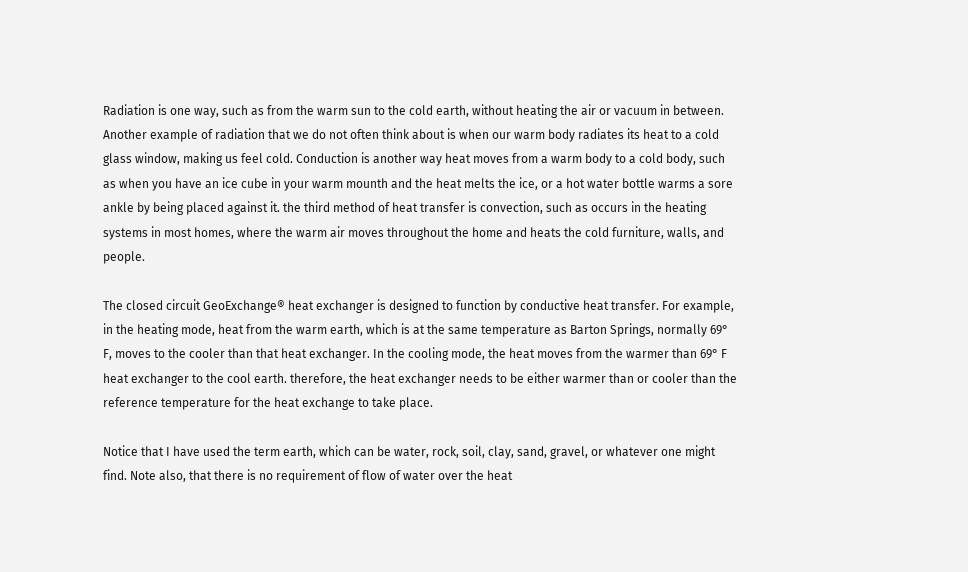Radiation is one way, such as from the warm sun to the cold earth, without heating the air or vacuum in between. Another example of radiation that we do not often think about is when our warm body radiates its heat to a cold glass window, making us feel cold. Conduction is another way heat moves from a warm body to a cold body, such as when you have an ice cube in your warm mounth and the heat melts the ice, or a hot water bottle warms a sore ankle by being placed against it. the third method of heat transfer is convection, such as occurs in the heating systems in most homes, where the warm air moves throughout the home and heats the cold furniture, walls, and people.

The closed circuit GeoExchange® heat exchanger is designed to function by conductive heat transfer. For example, in the heating mode, heat from the warm earth, which is at the same temperature as Barton Springs, normally 69° F, moves to the cooler than that heat exchanger. In the cooling mode, the heat moves from the warmer than 69° F heat exchanger to the cool earth. therefore, the heat exchanger needs to be either warmer than or cooler than the reference temperature for the heat exchange to take place.

Notice that I have used the term earth, which can be water, rock, soil, clay, sand, gravel, or whatever one might find. Note also, that there is no requirement of flow of water over the heat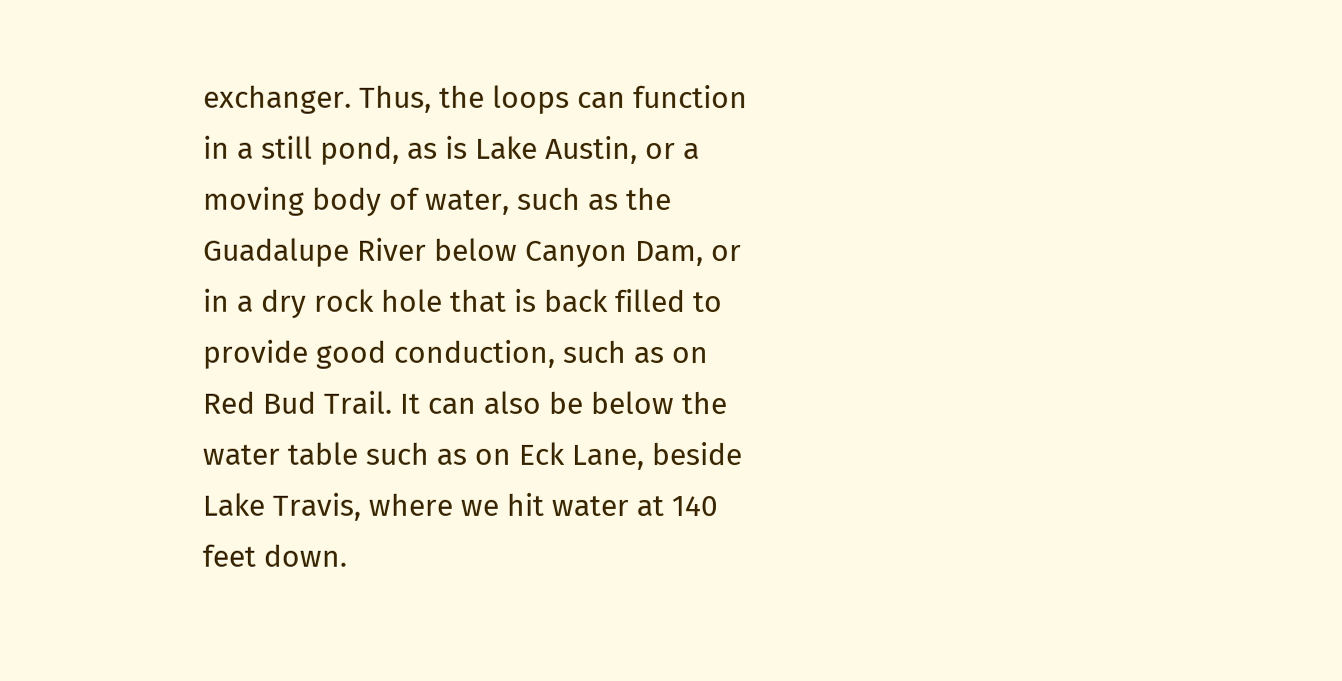exchanger. Thus, the loops can function in a still pond, as is Lake Austin, or a moving body of water, such as the Guadalupe River below Canyon Dam, or in a dry rock hole that is back filled to provide good conduction, such as on Red Bud Trail. It can also be below the water table such as on Eck Lane, beside Lake Travis, where we hit water at 140 feet down.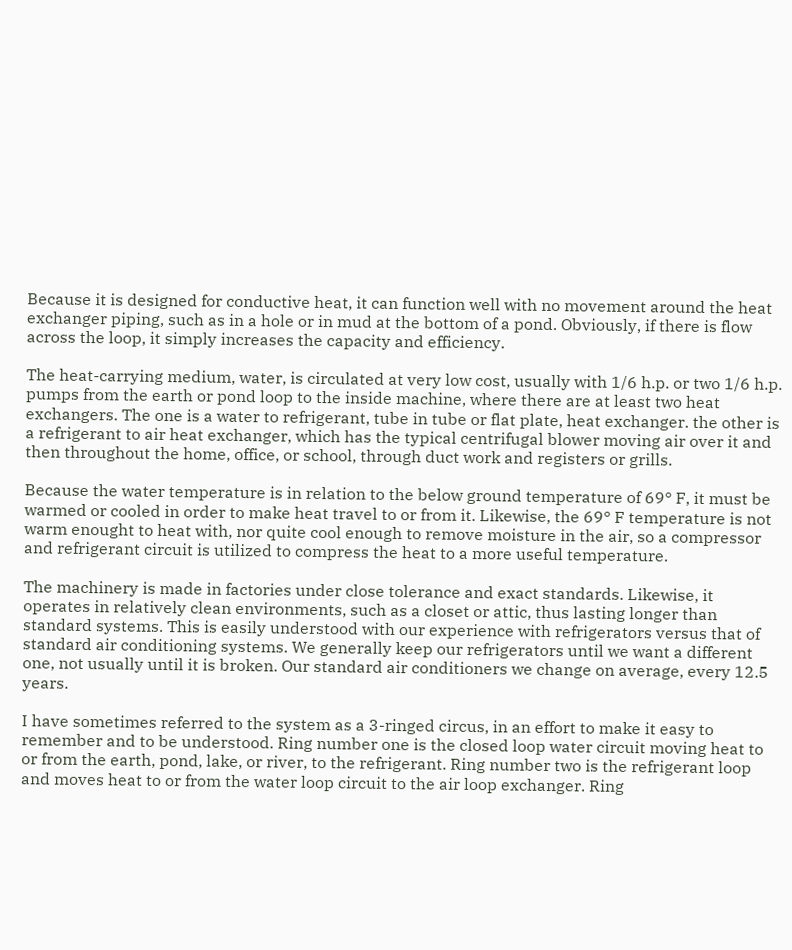Because it is designed for conductive heat, it can function well with no movement around the heat exchanger piping, such as in a hole or in mud at the bottom of a pond. Obviously, if there is flow across the loop, it simply increases the capacity and efficiency.

The heat-carrying medium, water, is circulated at very low cost, usually with 1/6 h.p. or two 1/6 h.p. pumps from the earth or pond loop to the inside machine, where there are at least two heat exchangers. The one is a water to refrigerant, tube in tube or flat plate, heat exchanger. the other is a refrigerant to air heat exchanger, which has the typical centrifugal blower moving air over it and then throughout the home, office, or school, through duct work and registers or grills.

Because the water temperature is in relation to the below ground temperature of 69° F, it must be warmed or cooled in order to make heat travel to or from it. Likewise, the 69° F temperature is not warm enought to heat with, nor quite cool enough to remove moisture in the air, so a compressor and refrigerant circuit is utilized to compress the heat to a more useful temperature.

The machinery is made in factories under close tolerance and exact standards. Likewise, it operates in relatively clean environments, such as a closet or attic, thus lasting longer than standard systems. This is easily understood with our experience with refrigerators versus that of standard air conditioning systems. We generally keep our refrigerators until we want a different one, not usually until it is broken. Our standard air conditioners we change on average, every 12.5 years.

I have sometimes referred to the system as a 3-ringed circus, in an effort to make it easy to remember and to be understood. Ring number one is the closed loop water circuit moving heat to or from the earth, pond, lake, or river, to the refrigerant. Ring number two is the refrigerant loop and moves heat to or from the water loop circuit to the air loop exchanger. Ring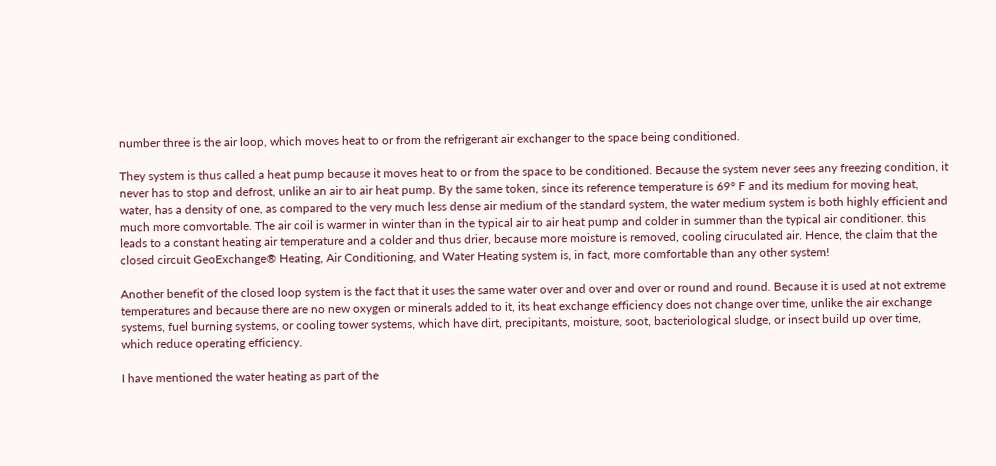number three is the air loop, which moves heat to or from the refrigerant air exchanger to the space being conditioned.

They system is thus called a heat pump because it moves heat to or from the space to be conditioned. Because the system never sees any freezing condition, it never has to stop and defrost, unlike an air to air heat pump. By the same token, since its reference temperature is 69° F and its medium for moving heat, water, has a density of one, as compared to the very much less dense air medium of the standard system, the water medium system is both highly efficient and much more comvortable. The air coil is warmer in winter than in the typical air to air heat pump and colder in summer than the typical air conditioner. this leads to a constant heating air temperature and a colder and thus drier, because more moisture is removed, cooling ciruculated air. Hence, the claim that the closed circuit GeoExchange® Heating, Air Conditioning, and Water Heating system is, in fact, more comfortable than any other system!

Another benefit of the closed loop system is the fact that it uses the same water over and over and over or round and round. Because it is used at not extreme temperatures and because there are no new oxygen or minerals added to it, its heat exchange efficiency does not change over time, unlike the air exchange systems, fuel burning systems, or cooling tower systems, which have dirt, precipitants, moisture, soot, bacteriological sludge, or insect build up over time, which reduce operating efficiency.

I have mentioned the water heating as part of the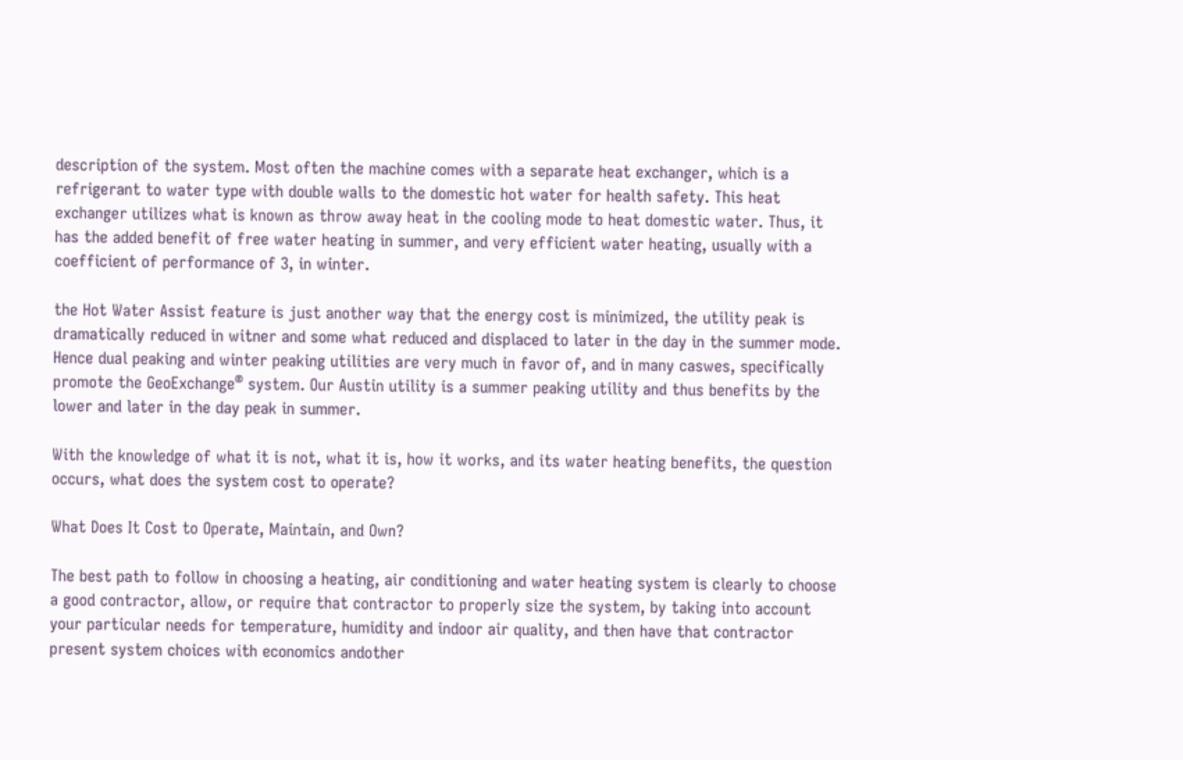description of the system. Most often the machine comes with a separate heat exchanger, which is a refrigerant to water type with double walls to the domestic hot water for health safety. This heat exchanger utilizes what is known as throw away heat in the cooling mode to heat domestic water. Thus, it has the added benefit of free water heating in summer, and very efficient water heating, usually with a coefficient of performance of 3, in winter.

the Hot Water Assist feature is just another way that the energy cost is minimized, the utility peak is dramatically reduced in witner and some what reduced and displaced to later in the day in the summer mode. Hence dual peaking and winter peaking utilities are very much in favor of, and in many caswes, specifically promote the GeoExchange® system. Our Austin utility is a summer peaking utility and thus benefits by the lower and later in the day peak in summer.

With the knowledge of what it is not, what it is, how it works, and its water heating benefits, the question occurs, what does the system cost to operate?

What Does It Cost to Operate, Maintain, and Own?

The best path to follow in choosing a heating, air conditioning and water heating system is clearly to choose a good contractor, allow, or require that contractor to properly size the system, by taking into account your particular needs for temperature, humidity and indoor air quality, and then have that contractor present system choices with economics andother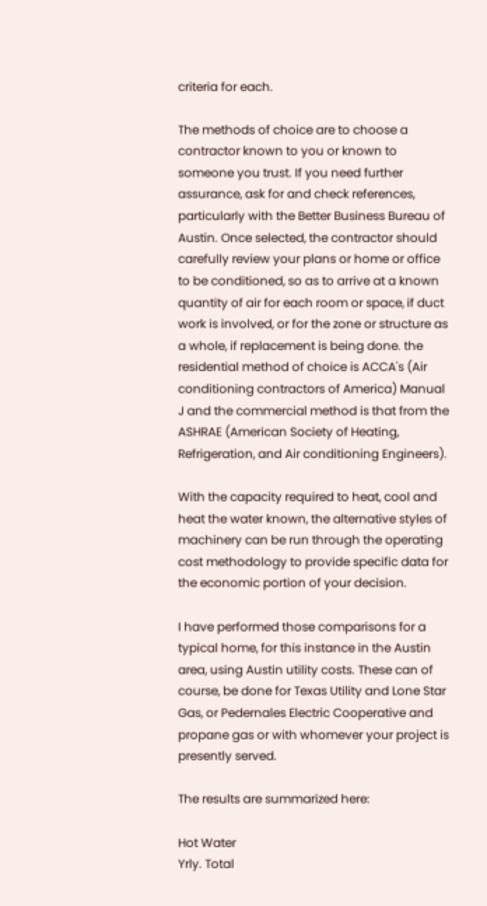criteria for each.

The methods of choice are to choose a contractor known to you or known to someone you trust. If you need further assurance, ask for and check references, particularly with the Better Business Bureau of Austin. Once selected, the contractor should carefully review your plans or home or office to be conditioned, so as to arrive at a known quantity of air for each room or space, if duct work is involved, or for the zone or structure as a whole, if replacement is being done. the residential method of choice is ACCA's (Air conditioning contractors of America) Manual J and the commercial method is that from the ASHRAE (American Society of Heating, Refrigeration, and Air conditioning Engineers).

With the capacity required to heat, cool and heat the water known, the alternative styles of machinery can be run through the operating cost methodology to provide specific data for the economic portion of your decision.

I have performed those comparisons for a typical home, for this instance in the Austin area, using Austin utility costs. These can of course, be done for Texas Utility and Lone Star Gas, or Pedernales Electric Cooperative and propane gas or with whomever your project is presently served.

The results are summarized here:

Hot Water
Yrly. Total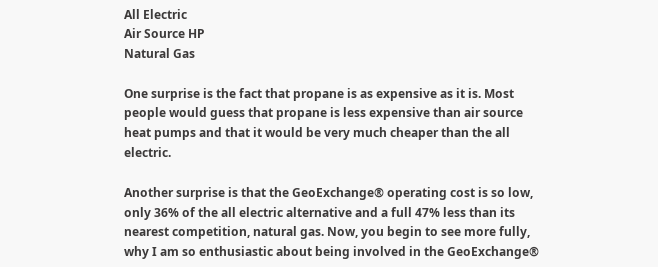All Electric
Air Source HP
Natural Gas

One surprise is the fact that propane is as expensive as it is. Most people would guess that propane is less expensive than air source heat pumps and that it would be very much cheaper than the all electric.

Another surprise is that the GeoExchange® operating cost is so low, only 36% of the all electric alternative and a full 47% less than its nearest competition, natural gas. Now, you begin to see more fully, why I am so enthusiastic about being involved in the GeoExchange®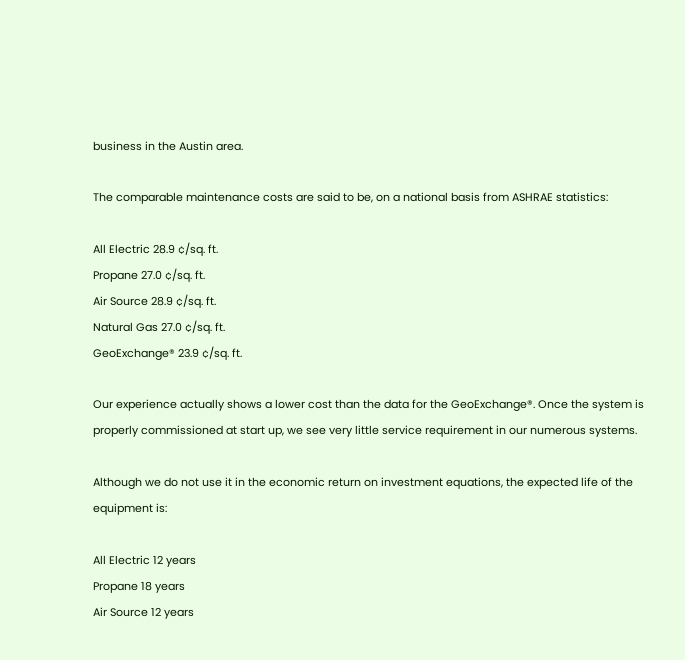business in the Austin area.

The comparable maintenance costs are said to be, on a national basis from ASHRAE statistics:

All Electric 28.9 ¢/sq. ft.
Propane 27.0 ¢/sq. ft.
Air Source 28.9 ¢/sq. ft.
Natural Gas 27.0 ¢/sq. ft.
GeoExchange® 23.9 ¢/sq. ft.

Our experience actually shows a lower cost than the data for the GeoExchange®. Once the system is properly commissioned at start up, we see very little service requirement in our numerous systems.

Although we do not use it in the economic return on investment equations, the expected life of the equipment is:

All Electric 12 years
Propane 18 years
Air Source 12 years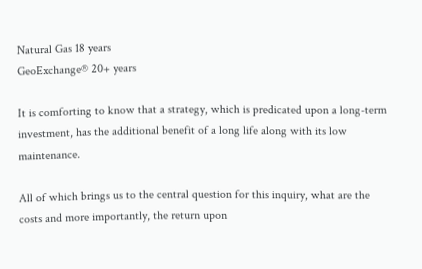Natural Gas 18 years
GeoExchange® 20+ years

It is comforting to know that a strategy, which is predicated upon a long-term investment, has the additional benefit of a long life along with its low maintenance.

All of which brings us to the central question for this inquiry, what are the costs and more importantly, the return upon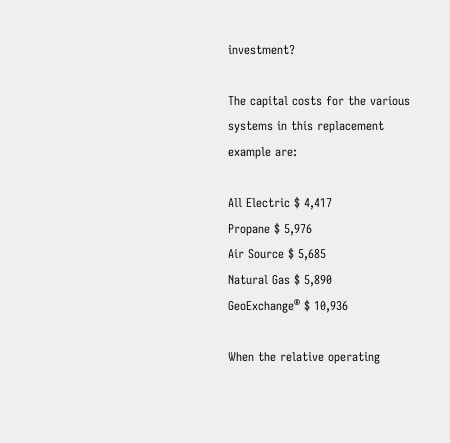investment?

The capital costs for the various systems in this replacement example are:

All Electric $ 4,417
Propane $ 5,976
Air Source $ 5,685
Natural Gas $ 5,890
GeoExchange® $ 10,936

When the relative operating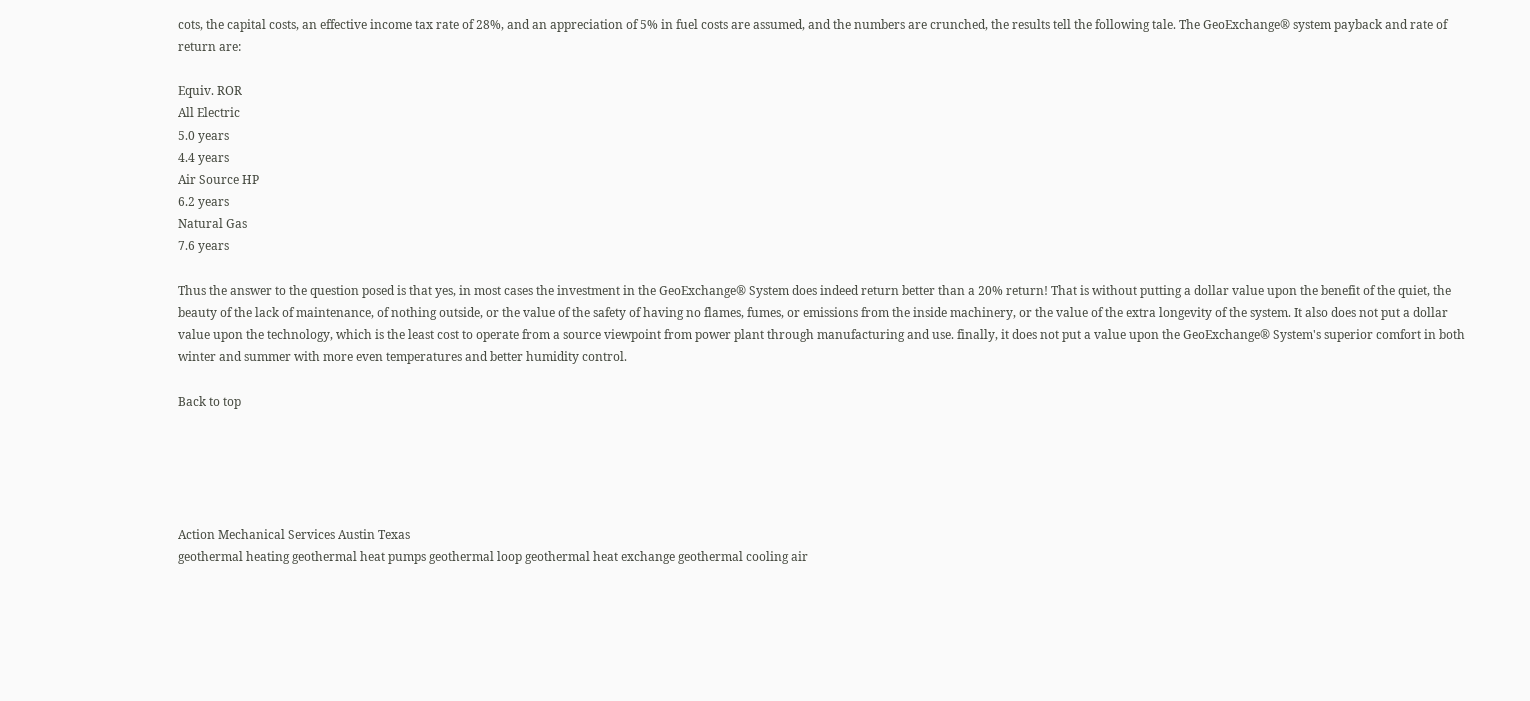cots, the capital costs, an effective income tax rate of 28%, and an appreciation of 5% in fuel costs are assumed, and the numbers are crunched, the results tell the following tale. The GeoExchange® system payback and rate of return are:

Equiv. ROR
All Electric
5.0 years
4.4 years
Air Source HP
6.2 years
Natural Gas
7.6 years

Thus the answer to the question posed is that yes, in most cases the investment in the GeoExchange® System does indeed return better than a 20% return! That is without putting a dollar value upon the benefit of the quiet, the beauty of the lack of maintenance, of nothing outside, or the value of the safety of having no flames, fumes, or emissions from the inside machinery, or the value of the extra longevity of the system. It also does not put a dollar value upon the technology, which is the least cost to operate from a source viewpoint from power plant through manufacturing and use. finally, it does not put a value upon the GeoExchange® System's superior comfort in both winter and summer with more even temperatures and better humidity control.

Back to top





Action Mechanical Services Austin Texas
geothermal heating geothermal heat pumps geothermal loop geothermal heat exchange geothermal cooling air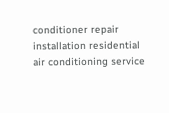conditioner repair installation residential air conditioning service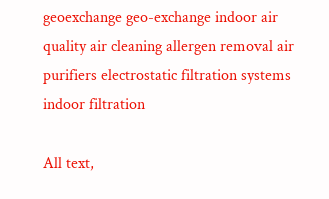geoexchange geo-exchange indoor air quality air cleaning allergen removal air purifiers electrostatic filtration systems indoor filtration

All text,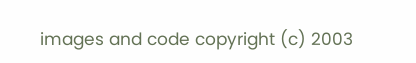images and code copyright (c) 2003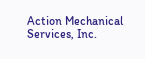Action Mechanical Services, Inc.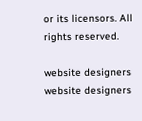or its licensors. All rights reserved.

website designers
website designers